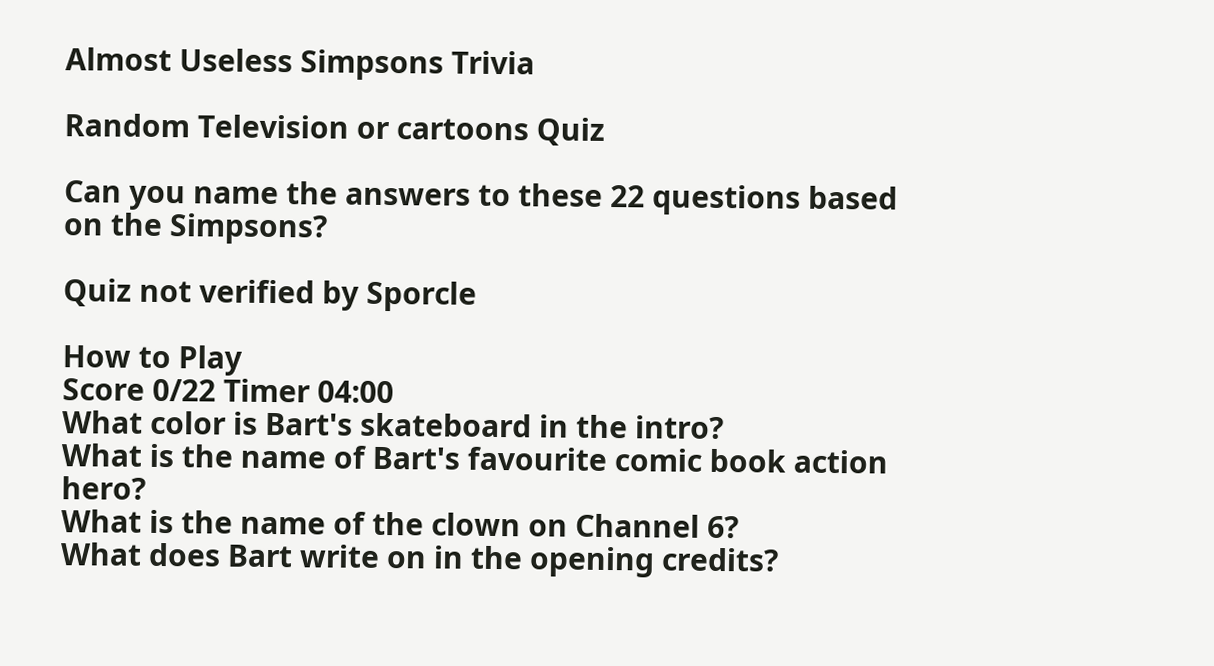Almost Useless Simpsons Trivia

Random Television or cartoons Quiz

Can you name the answers to these 22 questions based on the Simpsons?

Quiz not verified by Sporcle

How to Play
Score 0/22 Timer 04:00
What color is Bart's skateboard in the intro?
What is the name of Bart's favourite comic book action hero?
What is the name of the clown on Channel 6?
What does Bart write on in the opening credits?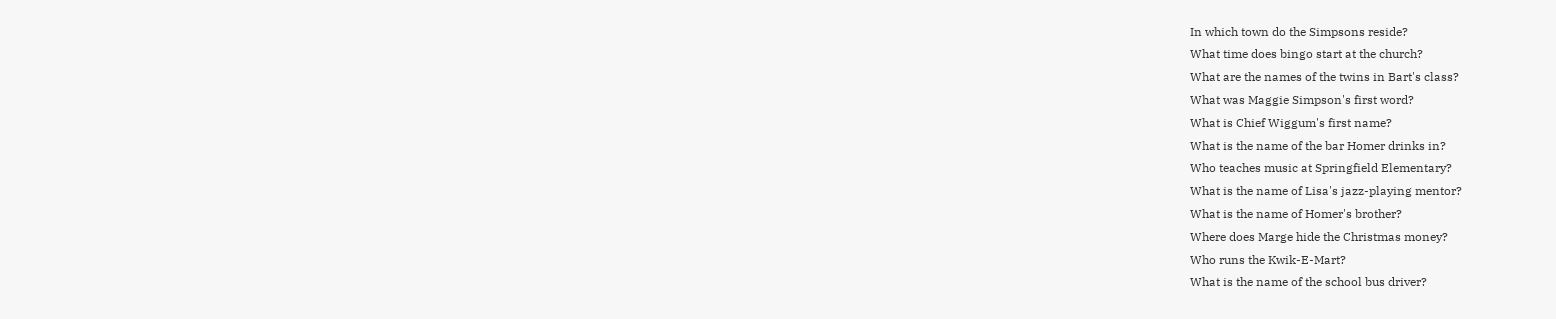In which town do the Simpsons reside?
What time does bingo start at the church?
What are the names of the twins in Bart's class?
What was Maggie Simpson's first word?
What is Chief Wiggum's first name?
What is the name of the bar Homer drinks in?
Who teaches music at Springfield Elementary?
What is the name of Lisa's jazz-playing mentor?
What is the name of Homer's brother?
Where does Marge hide the Christmas money?
Who runs the Kwik-E-Mart?
What is the name of the school bus driver?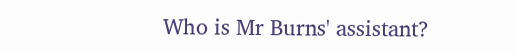Who is Mr Burns' assistant?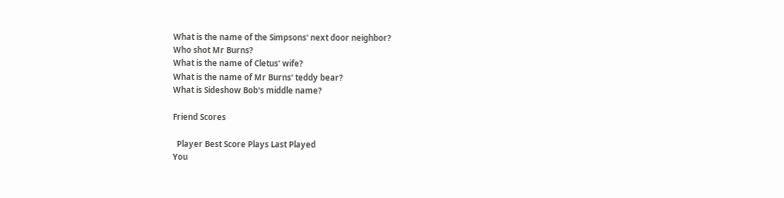What is the name of the Simpsons' next door neighbor?
Who shot Mr Burns?
What is the name of Cletus' wife?
What is the name of Mr Burns' teddy bear?
What is Sideshow Bob's middle name?

Friend Scores

  Player Best Score Plays Last Played
You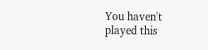You haven't played this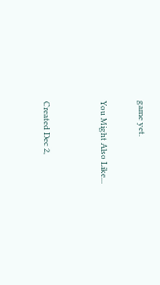game yet.

You Might Also Like...


Created Dec 2,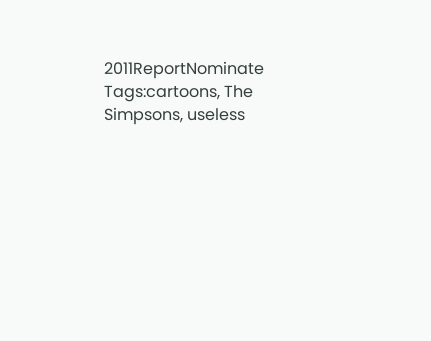2011ReportNominate
Tags:cartoons, The Simpsons, useless